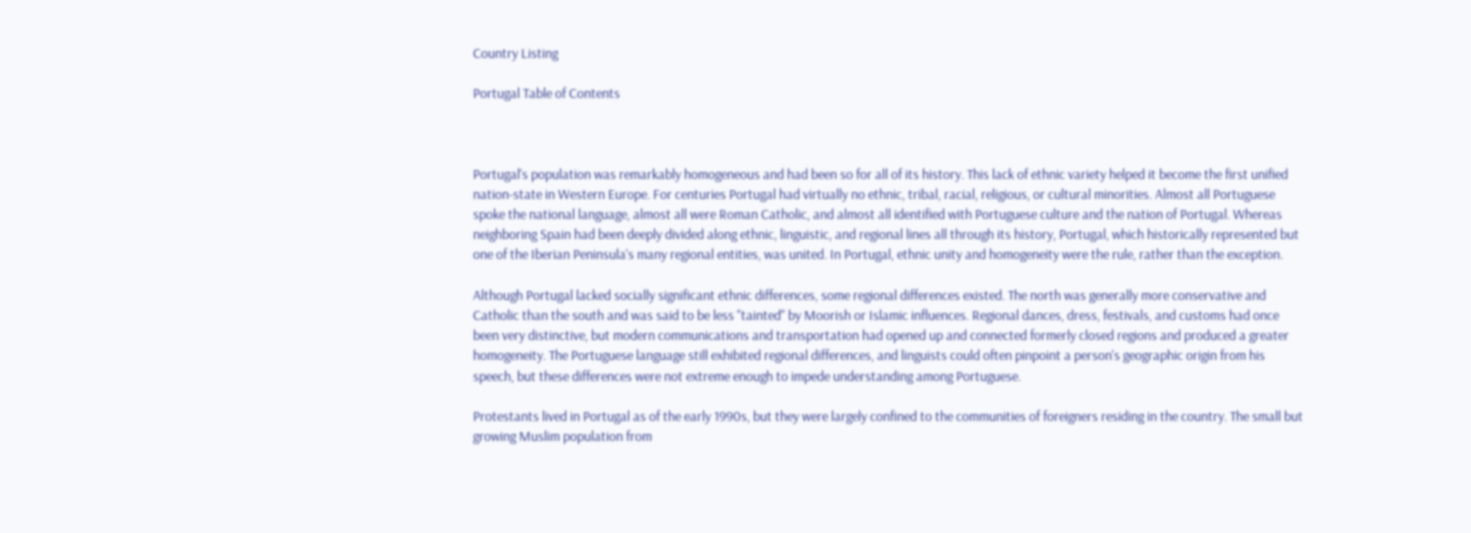Country Listing

Portugal Table of Contents



Portugal's population was remarkably homogeneous and had been so for all of its history. This lack of ethnic variety helped it become the first unified nation-state in Western Europe. For centuries Portugal had virtually no ethnic, tribal, racial, religious, or cultural minorities. Almost all Portuguese spoke the national language, almost all were Roman Catholic, and almost all identified with Portuguese culture and the nation of Portugal. Whereas neighboring Spain had been deeply divided along ethnic, linguistic, and regional lines all through its history, Portugal, which historically represented but one of the Iberian Peninsula's many regional entities, was united. In Portugal, ethnic unity and homogeneity were the rule, rather than the exception.

Although Portugal lacked socially significant ethnic differences, some regional differences existed. The north was generally more conservative and Catholic than the south and was said to be less "tainted" by Moorish or Islamic influences. Regional dances, dress, festivals, and customs had once been very distinctive, but modern communications and transportation had opened up and connected formerly closed regions and produced a greater homogeneity. The Portuguese language still exhibited regional differences, and linguists could often pinpoint a person's geographic origin from his speech, but these differences were not extreme enough to impede understanding among Portuguese.

Protestants lived in Portugal as of the early 1990s, but they were largely confined to the communities of foreigners residing in the country. The small but growing Muslim population from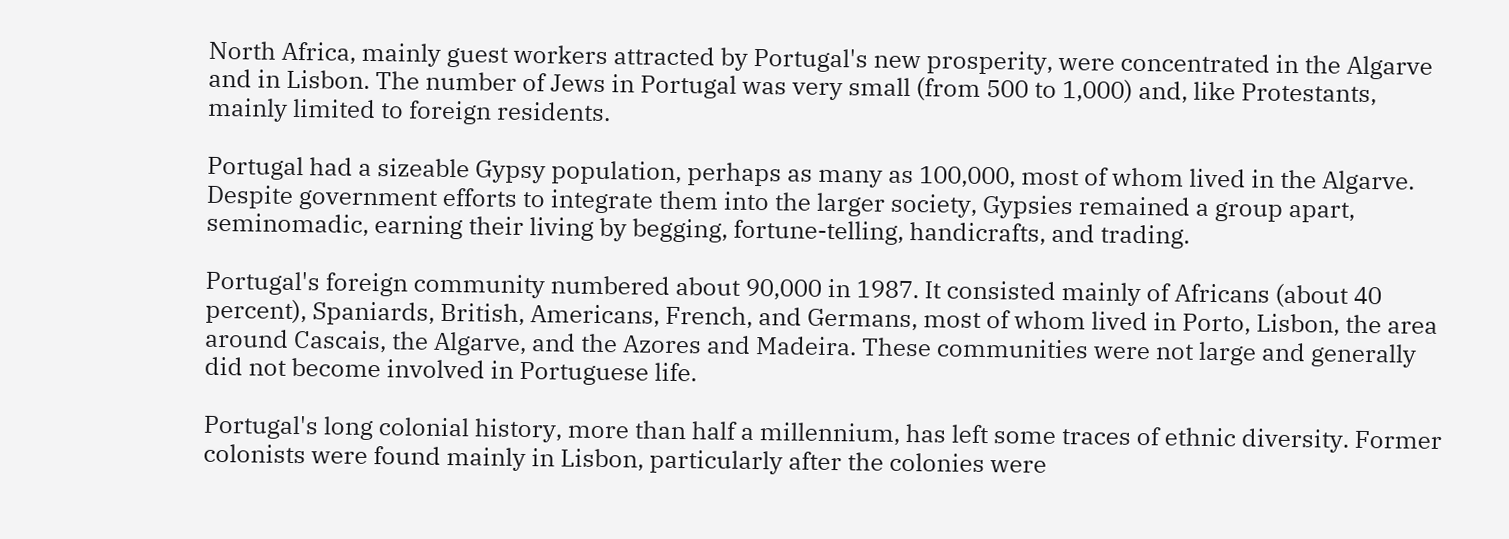North Africa, mainly guest workers attracted by Portugal's new prosperity, were concentrated in the Algarve and in Lisbon. The number of Jews in Portugal was very small (from 500 to 1,000) and, like Protestants, mainly limited to foreign residents.

Portugal had a sizeable Gypsy population, perhaps as many as 100,000, most of whom lived in the Algarve. Despite government efforts to integrate them into the larger society, Gypsies remained a group apart, seminomadic, earning their living by begging, fortune-telling, handicrafts, and trading.

Portugal's foreign community numbered about 90,000 in 1987. It consisted mainly of Africans (about 40 percent), Spaniards, British, Americans, French, and Germans, most of whom lived in Porto, Lisbon, the area around Cascais, the Algarve, and the Azores and Madeira. These communities were not large and generally did not become involved in Portuguese life.

Portugal's long colonial history, more than half a millennium, has left some traces of ethnic diversity. Former colonists were found mainly in Lisbon, particularly after the colonies were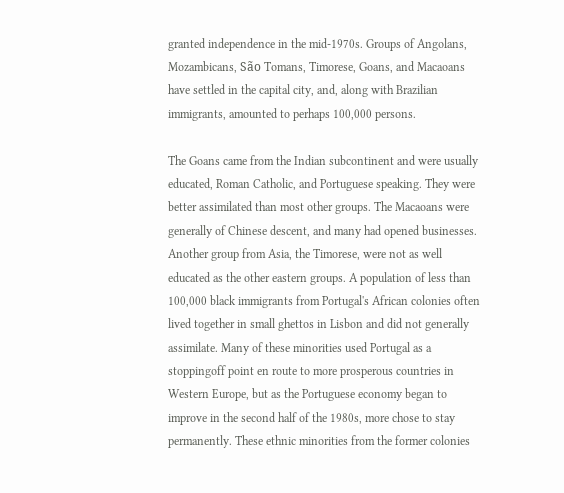granted independence in the mid-1970s. Groups of Angolans, Mozambicans, São Tomans, Timorese, Goans, and Macaoans have settled in the capital city, and, along with Brazilian immigrants, amounted to perhaps 100,000 persons.

The Goans came from the Indian subcontinent and were usually educated, Roman Catholic, and Portuguese speaking. They were better assimilated than most other groups. The Macaoans were generally of Chinese descent, and many had opened businesses. Another group from Asia, the Timorese, were not as well educated as the other eastern groups. A population of less than 100,000 black immigrants from Portugal's African colonies often lived together in small ghettos in Lisbon and did not generally assimilate. Many of these minorities used Portugal as a stoppingoff point en route to more prosperous countries in Western Europe, but as the Portuguese economy began to improve in the second half of the 1980s, more chose to stay permanently. These ethnic minorities from the former colonies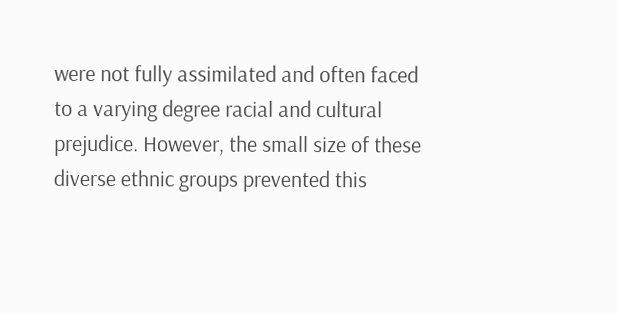were not fully assimilated and often faced to a varying degree racial and cultural prejudice. However, the small size of these diverse ethnic groups prevented this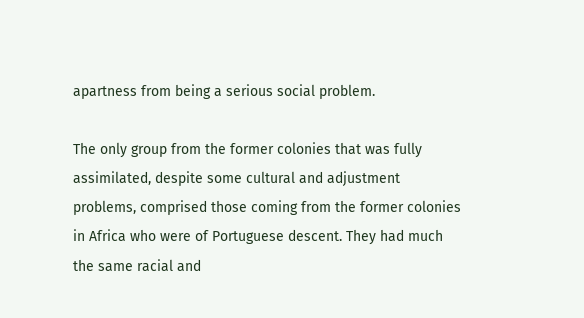apartness from being a serious social problem.

The only group from the former colonies that was fully assimilated, despite some cultural and adjustment problems, comprised those coming from the former colonies in Africa who were of Portuguese descent. They had much the same racial and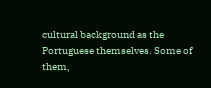cultural background as the Portuguese themselves. Some of them,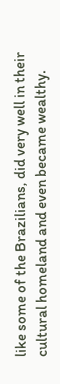like some of the Brazilians, did very well in their cultural homeland and even became wealthy.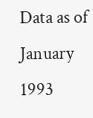Data as of January 1993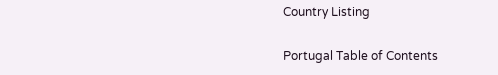Country Listing

Portugal Table of Contents